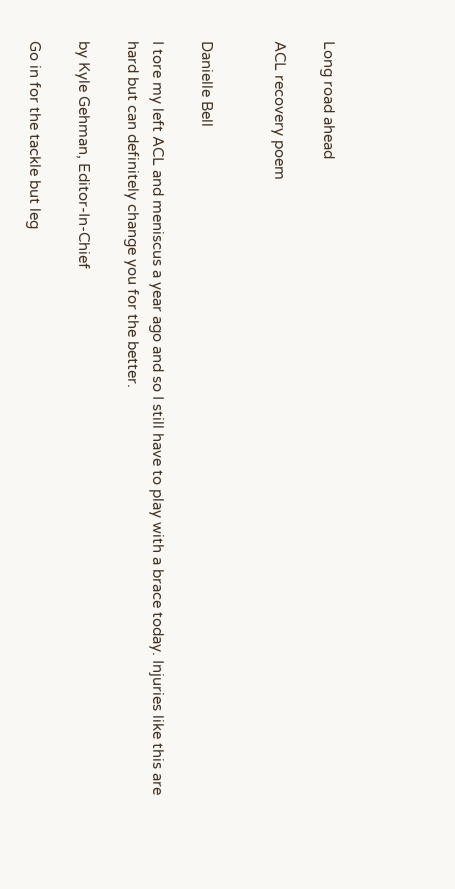Long road ahead

ACL recovery poem


Danielle Bell

I tore my left ACL and meniscus a year ago and so I still have to play with a brace today. Injuries like this are hard but can definitely change you for the better.

by Kyle Gehman, Editor-In-Chief

Go in for the tackle but leg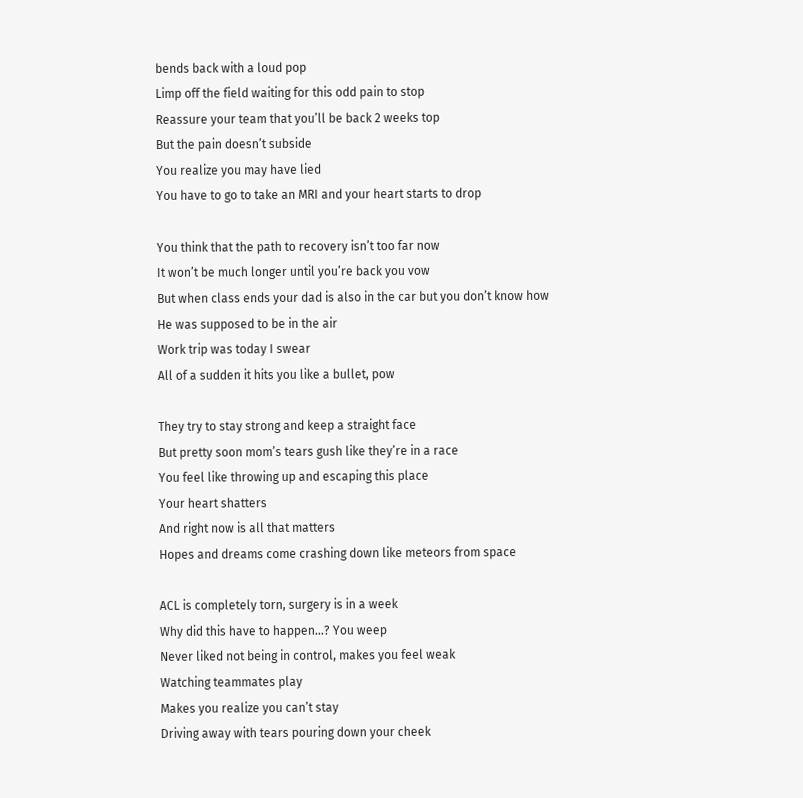bends back with a loud pop
Limp off the field waiting for this odd pain to stop
Reassure your team that you’ll be back 2 weeks top
But the pain doesn’t subside
You realize you may have lied
You have to go to take an MRI and your heart starts to drop

You think that the path to recovery isn’t too far now
It won’t be much longer until you’re back you vow
But when class ends your dad is also in the car but you don’t know how
He was supposed to be in the air
Work trip was today I swear
All of a sudden it hits you like a bullet, pow

They try to stay strong and keep a straight face
But pretty soon mom’s tears gush like they’re in a race
You feel like throwing up and escaping this place
Your heart shatters
And right now is all that matters
Hopes and dreams come crashing down like meteors from space

ACL is completely torn, surgery is in a week
Why did this have to happen…? You weep
Never liked not being in control, makes you feel weak
Watching teammates play
Makes you realize you can’t stay
Driving away with tears pouring down your cheek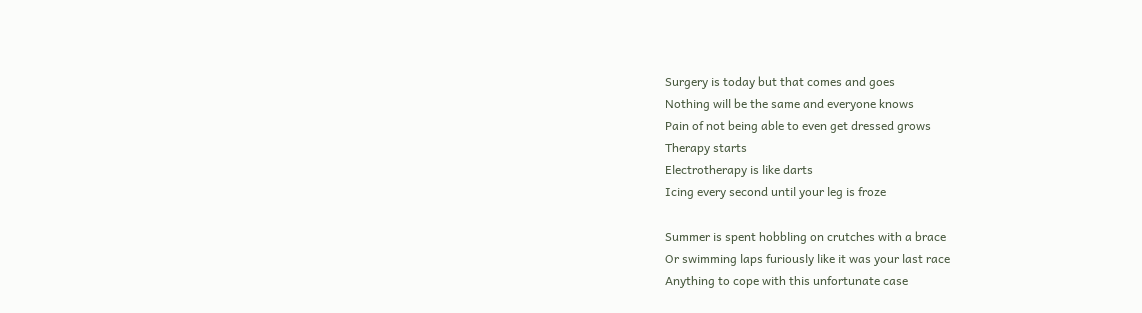Surgery is today but that comes and goes
Nothing will be the same and everyone knows
Pain of not being able to even get dressed grows
Therapy starts
Electrotherapy is like darts
Icing every second until your leg is froze

Summer is spent hobbling on crutches with a brace
Or swimming laps furiously like it was your last race
Anything to cope with this unfortunate case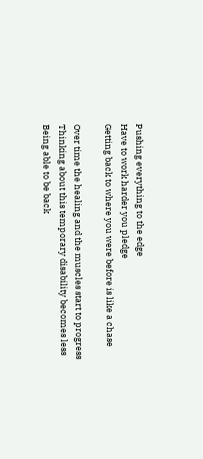Pushing everything to the edge
Have to work harder you pledge
Getting back to where you were before is like a chase

Over time the healing and the muscles start to progress
Thinking about this temporary disability becomes less
Being able to be back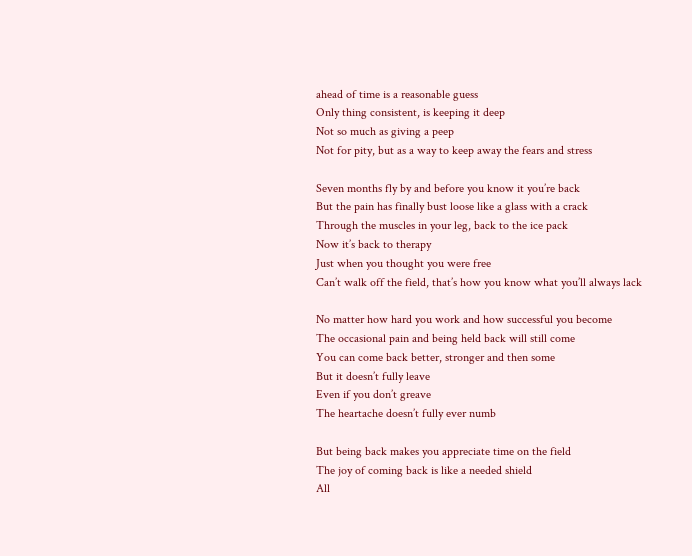ahead of time is a reasonable guess
Only thing consistent, is keeping it deep
Not so much as giving a peep
Not for pity, but as a way to keep away the fears and stress

Seven months fly by and before you know it you’re back
But the pain has finally bust loose like a glass with a crack
Through the muscles in your leg, back to the ice pack
Now it’s back to therapy
Just when you thought you were free
Can’t walk off the field, that’s how you know what you’ll always lack

No matter how hard you work and how successful you become
The occasional pain and being held back will still come
You can come back better, stronger and then some
But it doesn’t fully leave
Even if you don’t greave
The heartache doesn’t fully ever numb

But being back makes you appreciate time on the field
The joy of coming back is like a needed shield
All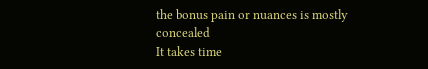the bonus pain or nuances is mostly concealed
It takes time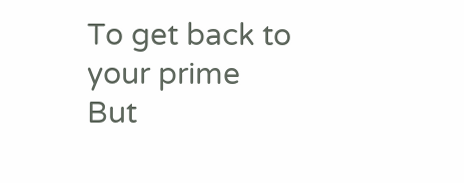To get back to your prime
But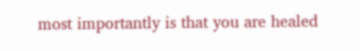most importantly is that you are healed